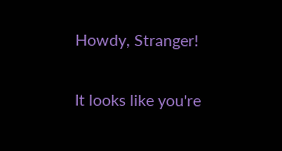Howdy, Stranger!

It looks like you're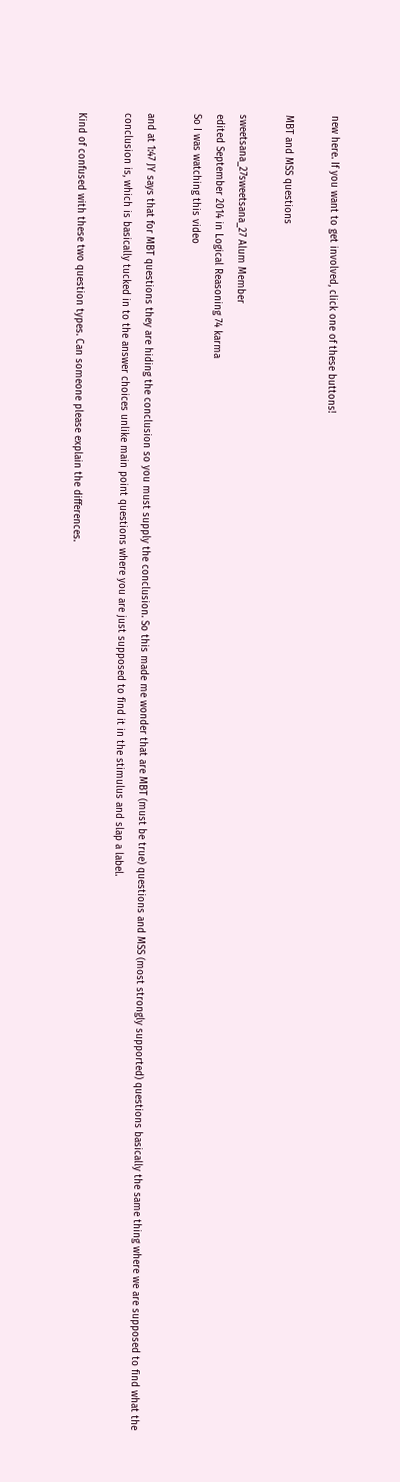new here. If you want to get involved, click one of these buttons!

MBT and MSS questions

sweetsana_27sweetsana_27 Alum Member
edited September 2014 in Logical Reasoning 74 karma
So I was watching this video

and at 1:47 JY says that for MBT questions they are hiding the conclusion so you must supply the conclusion. So this made me wonder that are MBT (must be true) questions and MSS (most strongly supported) questions basically the same thing where we are supposed to find what the conclusion is, which is basically tucked in to the answer choices unlike main point questions where you are just supposed to find it in the stimulus and slap a label.

Kind of confused with these two question types. Can someone please explain the differences.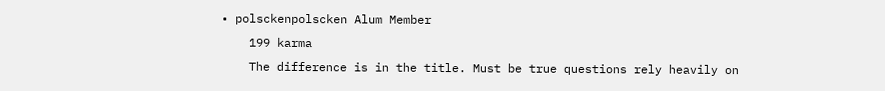• polsckenpolscken Alum Member
    199 karma
    The difference is in the title. Must be true questions rely heavily on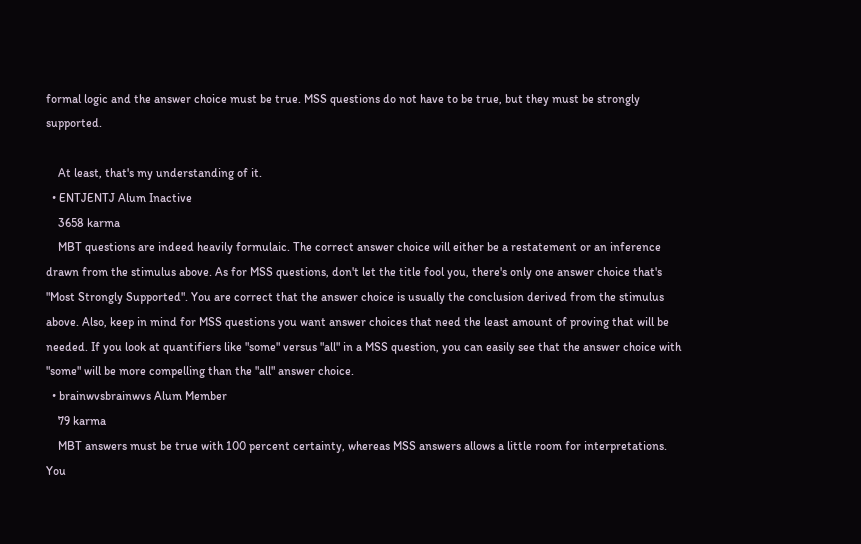formal logic and the answer choice must be true. MSS questions do not have to be true, but they must be strongly supported.

    At least, that's my understanding of it.
  • ENTJENTJ Alum Inactive
    3658 karma
    MBT questions are indeed heavily formulaic. The correct answer choice will either be a restatement or an inference drawn from the stimulus above. As for MSS questions, don't let the title fool you, there's only one answer choice that's "Most Strongly Supported". You are correct that the answer choice is usually the conclusion derived from the stimulus above. Also, keep in mind for MSS questions you want answer choices that need the least amount of proving that will be needed. If you look at quantifiers like "some" versus "all" in a MSS question, you can easily see that the answer choice with "some" will be more compelling than the "all" answer choice.
  • brainwvsbrainwvs Alum Member
    79 karma
    MBT answers must be true with 100 percent certainty, whereas MSS answers allows a little room for interpretations. You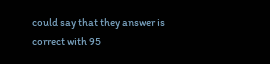could say that they answer is correct with 95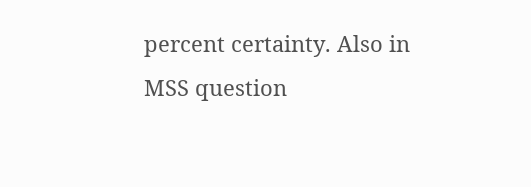percent certainty. Also in MSS question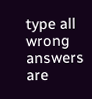type all wrong answers are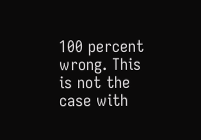100 percent wrong. This is not the case with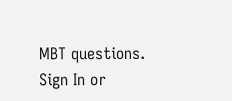MBT questions.
Sign In or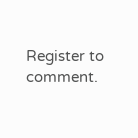Register to comment.